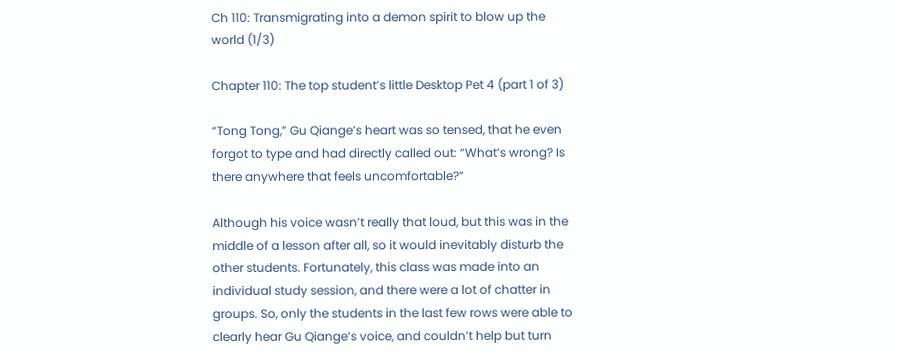Ch 110: Transmigrating into a demon spirit to blow up the world (1/3)

Chapter 110: The top student’s little Desktop Pet 4 (part 1 of 3)

“Tong Tong,” Gu Qiange’s heart was so tensed, that he even forgot to type and had directly called out: “What’s wrong? Is there anywhere that feels uncomfortable?”

Although his voice wasn’t really that loud, but this was in the middle of a lesson after all, so it would inevitably disturb the other students. Fortunately, this class was made into an individual study session, and there were a lot of chatter in groups. So, only the students in the last few rows were able to clearly hear Gu Qiange’s voice, and couldn’t help but turn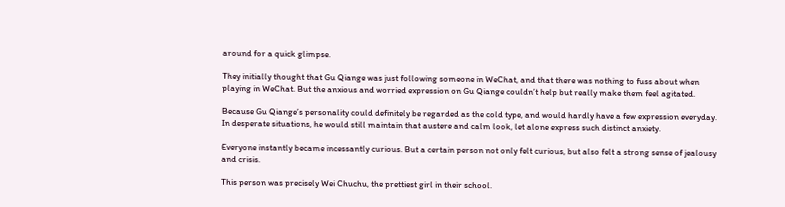around for a quick glimpse.

They initially thought that Gu Qiange was just following someone in WeChat, and that there was nothing to fuss about when playing in WeChat. But the anxious and worried expression on Gu Qiange couldn’t help but really make them feel agitated.

Because Gu Qiange’s personality could definitely be regarded as the cold type, and would hardly have a few expression everyday. In desperate situations, he would still maintain that austere and calm look, let alone express such distinct anxiety.

Everyone instantly became incessantly curious. But a certain person not only felt curious, but also felt a strong sense of jealousy and crisis.

This person was precisely Wei Chuchu, the prettiest girl in their school.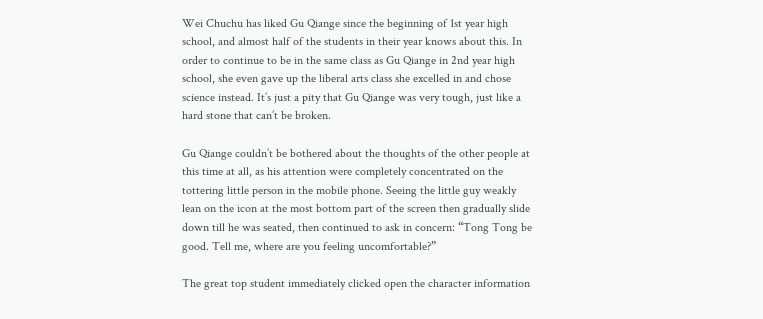Wei Chuchu has liked Gu Qiange since the beginning of 1st year high school, and almost half of the students in their year knows about this. In order to continue to be in the same class as Gu Qiange in 2nd year high school, she even gave up the liberal arts class she excelled in and chose science instead. It’s just a pity that Gu Qiange was very tough, just like a hard stone that can’t be broken.

Gu Qiange couldn’t be bothered about the thoughts of the other people at this time at all, as his attention were completely concentrated on the tottering little person in the mobile phone. Seeing the little guy weakly lean on the icon at the most bottom part of the screen then gradually slide down till he was seated, then continued to ask in concern: “Tong Tong be good. Tell me, where are you feeling uncomfortable?”

The great top student immediately clicked open the character information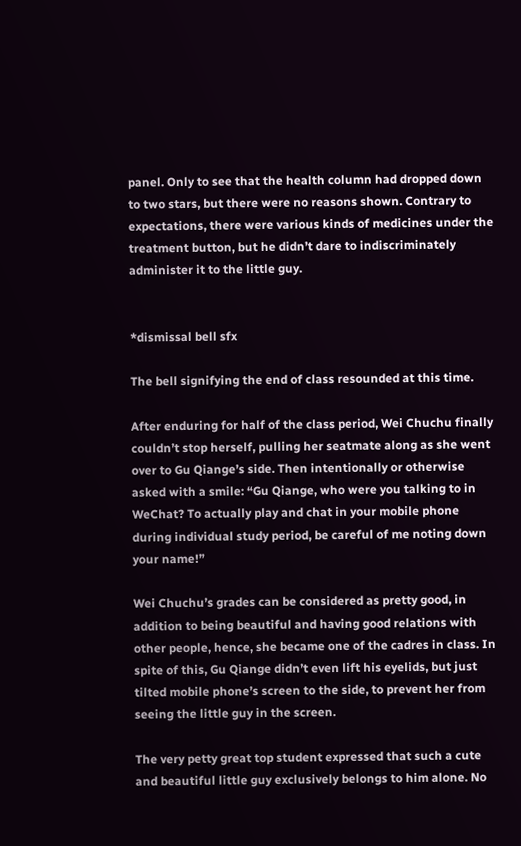panel. Only to see that the health column had dropped down to two stars, but there were no reasons shown. Contrary to expectations, there were various kinds of medicines under the treatment button, but he didn’t dare to indiscriminately administer it to the little guy.


*dismissal bell sfx

The bell signifying the end of class resounded at this time.

After enduring for half of the class period, Wei Chuchu finally couldn’t stop herself, pulling her seatmate along as she went over to Gu Qiange’s side. Then intentionally or otherwise asked with a smile: “Gu Qiange, who were you talking to in WeChat? To actually play and chat in your mobile phone during individual study period, be careful of me noting down your name!”

Wei Chuchu’s grades can be considered as pretty good, in addition to being beautiful and having good relations with other people, hence, she became one of the cadres in class. In spite of this, Gu Qiange didn’t even lift his eyelids, but just tilted mobile phone’s screen to the side, to prevent her from seeing the little guy in the screen.

The very petty great top student expressed that such a cute and beautiful little guy exclusively belongs to him alone. No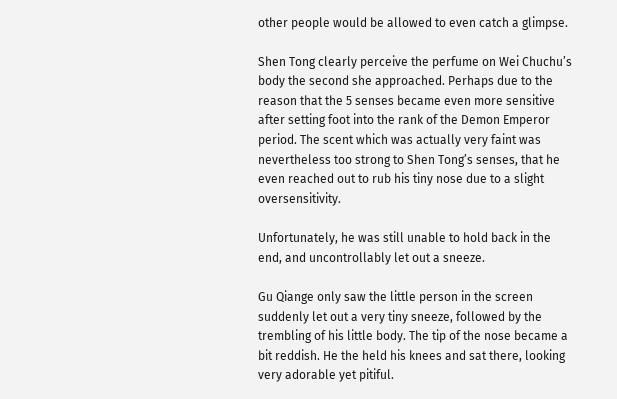other people would be allowed to even catch a glimpse.

Shen Tong clearly perceive the perfume on Wei Chuchu’s body the second she approached. Perhaps due to the reason that the 5 senses became even more sensitive after setting foot into the rank of the Demon Emperor period. The scent which was actually very faint was nevertheless too strong to Shen Tong’s senses, that he even reached out to rub his tiny nose due to a slight oversensitivity.

Unfortunately, he was still unable to hold back in the end, and uncontrollably let out a sneeze.

Gu Qiange only saw the little person in the screen suddenly let out a very tiny sneeze, followed by the trembling of his little body. The tip of the nose became a bit reddish. He the held his knees and sat there, looking very adorable yet pitiful.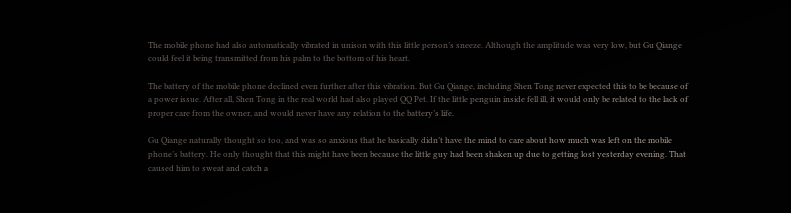The mobile phone had also automatically vibrated in unison with this little person’s sneeze. Although the amplitude was very low, but Gu Qiange could feel it being transmitted from his palm to the bottom of his heart.

The battery of the mobile phone declined even further after this vibration. But Gu Qiange, including Shen Tong never expected this to be because of a power issue. After all, Shen Tong in the real world had also played QQ Pet. If the little penguin inside fell ill, it would only be related to the lack of proper care from the owner, and would never have any relation to the battery’s life.

Gu Qiange naturally thought so too, and was so anxious that he basically didn’t have the mind to care about how much was left on the mobile phone’s battery. He only thought that this might have been because the little guy had been shaken up due to getting lost yesterday evening. That caused him to sweat and catch a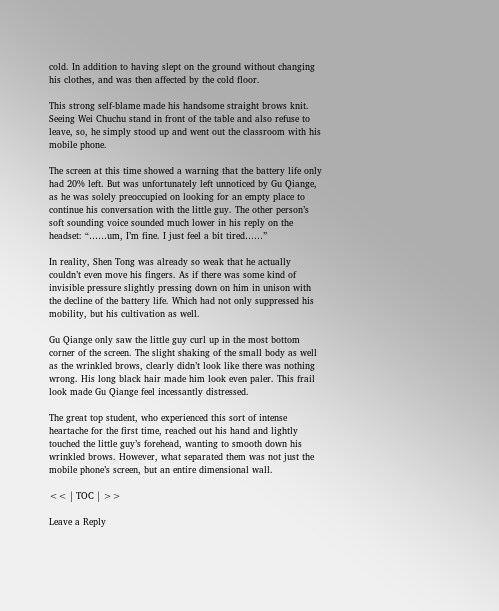cold. In addition to having slept on the ground without changing his clothes, and was then affected by the cold floor.

This strong self-blame made his handsome straight brows knit. Seeing Wei Chuchu stand in front of the table and also refuse to leave, so, he simply stood up and went out the classroom with his mobile phone.

The screen at this time showed a warning that the battery life only had 20% left. But was unfortunately left unnoticed by Gu Qiange, as he was solely preoccupied on looking for an empty place to continue his conversation with the little guy. The other person’s soft sounding voice sounded much lower in his reply on the headset: “……um, I’m fine. I just feel a bit tired……”

In reality, Shen Tong was already so weak that he actually couldn’t even move his fingers. As if there was some kind of invisible pressure slightly pressing down on him in unison with the decline of the battery life. Which had not only suppressed his mobility, but his cultivation as well.

Gu Qiange only saw the little guy curl up in the most bottom corner of the screen. The slight shaking of the small body as well as the wrinkled brows, clearly didn’t look like there was nothing wrong. His long black hair made him look even paler. This frail look made Gu Qiange feel incessantly distressed.

The great top student, who experienced this sort of intense heartache for the first time, reached out his hand and lightly touched the little guy’s forehead, wanting to smooth down his wrinkled brows. However, what separated them was not just the mobile phone’s screen, but an entire dimensional wall.

<< | TOC | >>

Leave a Reply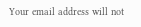Your email address will not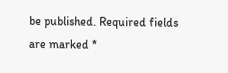be published. Required fields are marked *